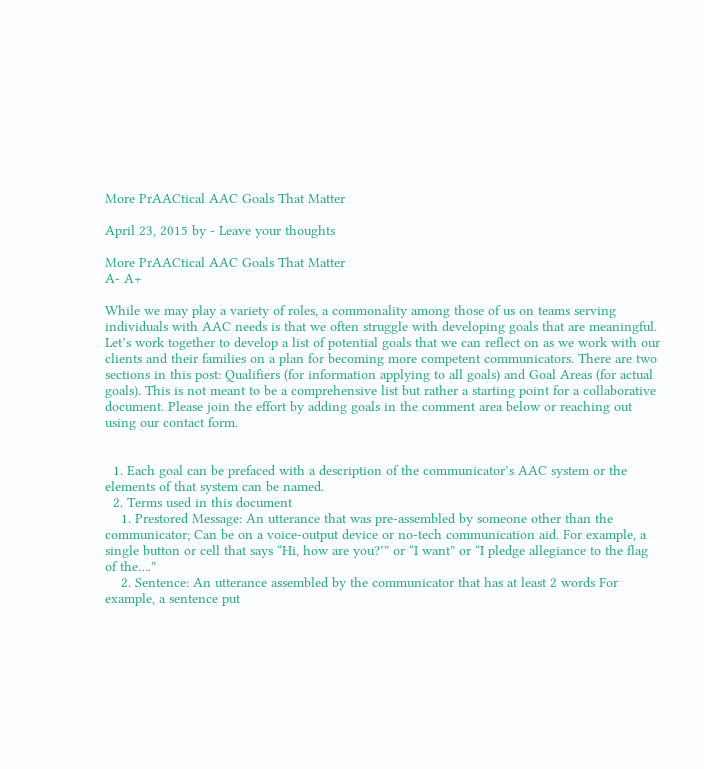More PrAACtical AAC Goals That Matter

April 23, 2015 by - Leave your thoughts

More PrAACtical AAC Goals That Matter
A- A+

While we may play a variety of roles, a commonality among those of us on teams serving individuals with AAC needs is that we often struggle with developing goals that are meaningful. Let’s work together to develop a list of potential goals that we can reflect on as we work with our clients and their families on a plan for becoming more competent communicators. There are two sections in this post: Qualifiers (for information applying to all goals) and Goal Areas (for actual goals). This is not meant to be a comprehensive list but rather a starting point for a collaborative document. Please join the effort by adding goals in the comment area below or reaching out using our contact form.


  1. Each goal can be prefaced with a description of the communicator’s AAC system or the elements of that system can be named.
  2. Terms used in this document
    1. Prestored Message: An utterance that was pre-assembled by someone other than the communicator; Can be on a voice-output device or no-tech communication aid. For example, a single button or cell that says “Hi, how are you?’” or “I want” or “I pledge allegiance to the flag of the….”
    2. Sentence: An utterance assembled by the communicator that has at least 2 words For example, a sentence put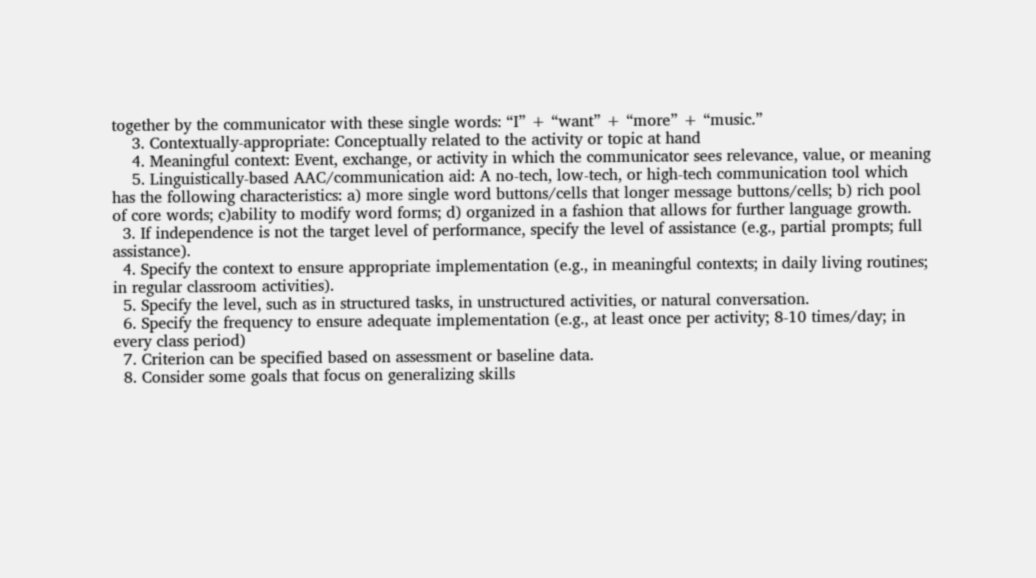together by the communicator with these single words: “I” + “want” + “more” + “music.”
    3. Contextually-appropriate: Conceptually related to the activity or topic at hand
    4. Meaningful context: Event, exchange, or activity in which the communicator sees relevance, value, or meaning
    5. Linguistically-based AAC/communication aid: A no-tech, low-tech, or high-tech communication tool which has the following characteristics: a) more single word buttons/cells that longer message buttons/cells; b) rich pool of core words; c)ability to modify word forms; d) organized in a fashion that allows for further language growth.
  3. If independence is not the target level of performance, specify the level of assistance (e.g., partial prompts; full assistance).
  4. Specify the context to ensure appropriate implementation (e.g., in meaningful contexts; in daily living routines; in regular classroom activities).
  5. Specify the level, such as in structured tasks, in unstructured activities, or natural conversation.
  6. Specify the frequency to ensure adequate implementation (e.g., at least once per activity; 8-10 times/day; in every class period)
  7. Criterion can be specified based on assessment or baseline data.
  8. Consider some goals that focus on generalizing skills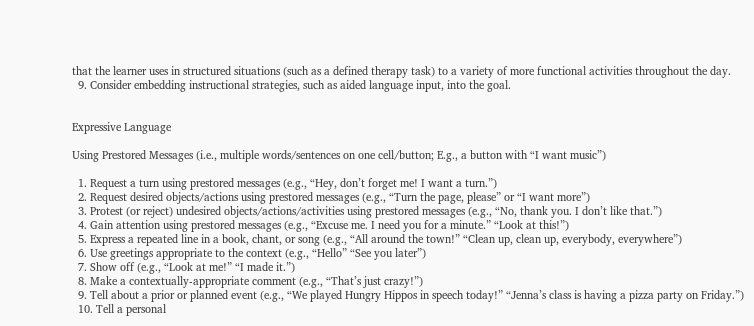that the learner uses in structured situations (such as a defined therapy task) to a variety of more functional activities throughout the day.
  9. Consider embedding instructional strategies, such as aided language input, into the goal.


Expressive Language

Using Prestored Messages (i.e., multiple words/sentences on one cell/button; E.g., a button with “I want music”)

  1. Request a turn using prestored messages (e.g., “Hey, don’t forget me! I want a turn.”)
  2. Request desired objects/actions using prestored messages (e.g., “Turn the page, please” or “I want more”)
  3. Protest (or reject) undesired objects/actions/activities using prestored messages (e.g., “No, thank you. I don’t like that.”)
  4. Gain attention using prestored messages (e.g., “Excuse me. I need you for a minute.” “Look at this!”)
  5. Express a repeated line in a book, chant, or song (e.g., “All around the town!” “Clean up, clean up, everybody, everywhere”)
  6. Use greetings appropriate to the context (e.g., “Hello” “See you later”)
  7. Show off (e.g., “Look at me!” “I made it.”)
  8. Make a contextually-appropriate comment (e.g., “That’s just crazy!”)
  9. Tell about a prior or planned event (e.g., “We played Hungry Hippos in speech today!” “Jenna’s class is having a pizza party on Friday.”)
  10. Tell a personal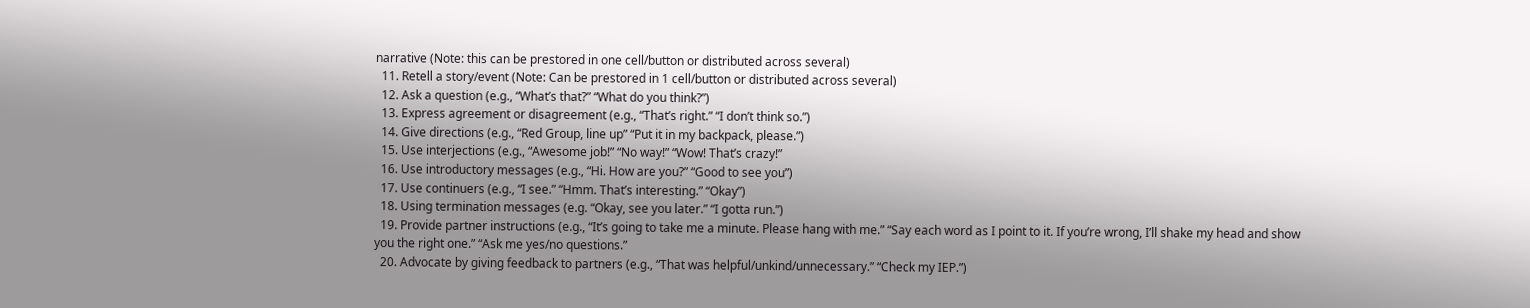narrative (Note: this can be prestored in one cell/button or distributed across several)
  11. Retell a story/event (Note: Can be prestored in 1 cell/button or distributed across several)
  12. Ask a question (e.g., “What’s that?” “What do you think?”)
  13. Express agreement or disagreement (e.g., “That’s right.” “I don’t think so.”)
  14. Give directions (e.g., “Red Group, line up” “Put it in my backpack, please.”)
  15. Use interjections (e.g., “Awesome job!” “No way!” “Wow! That’s crazy!”
  16. Use introductory messages (e.g., “Hi. How are you?” “Good to see you”)
  17. Use continuers (e.g., “I see.” “Hmm. That’s interesting.” “Okay”)
  18. Using termination messages (e.g. “Okay, see you later.” “I gotta run.”)
  19. Provide partner instructions (e.g., “It’s going to take me a minute. Please hang with me.” “Say each word as I point to it. If you’re wrong, I’ll shake my head and show you the right one.” “Ask me yes/no questions.”
  20. Advocate by giving feedback to partners (e.g., “That was helpful/unkind/unnecessary.” “Check my IEP.”)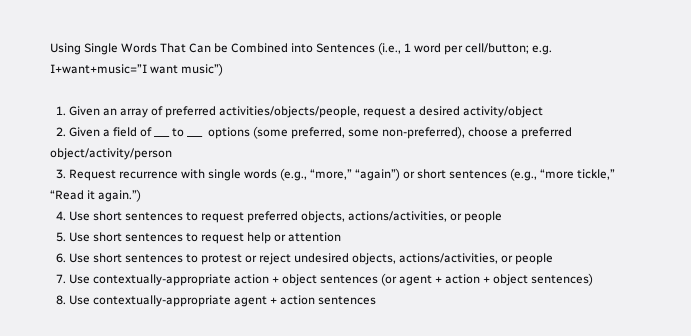Using Single Words That Can be Combined into Sentences (i.e., 1 word per cell/button; e.g. I+want+music=”I want music”)

  1. Given an array of preferred activities/objects/people, request a desired activity/object
  2. Given a field of ___ to ___  options (some preferred, some non-preferred), choose a preferred object/activity/person
  3. Request recurrence with single words (e.g., “more,” “again”) or short sentences (e.g., “more tickle,” “Read it again.”)
  4. Use short sentences to request preferred objects, actions/activities, or people
  5. Use short sentences to request help or attention
  6. Use short sentences to protest or reject undesired objects, actions/activities, or people
  7. Use contextually-appropriate action + object sentences (or agent + action + object sentences)
  8. Use contextually-appropriate agent + action sentences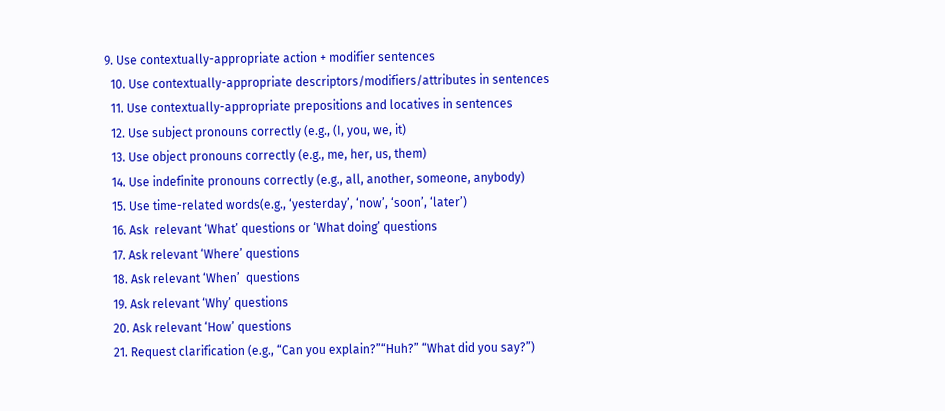9. Use contextually-appropriate action + modifier sentences
  10. Use contextually-appropriate descriptors/modifiers/attributes in sentences
  11. Use contextually-appropriate prepositions and locatives in sentences
  12. Use subject pronouns correctly (e.g., (I, you, we, it)
  13. Use object pronouns correctly (e.g., me, her, us, them)
  14. Use indefinite pronouns correctly (e.g., all, another, someone, anybody)
  15. Use time-related words(e.g., ‘yesterday’, ‘now’, ‘soon’, ‘later’)
  16. Ask  relevant ‘What’ questions or ‘What doing’ questions
  17. Ask relevant ‘Where’ questions
  18. Ask relevant ‘When’  questions
  19. Ask relevant ‘Why’ questions
  20. Ask relevant ‘How’ questions
  21. Request clarification (e.g., “Can you explain?”“Huh?” “What did you say?”)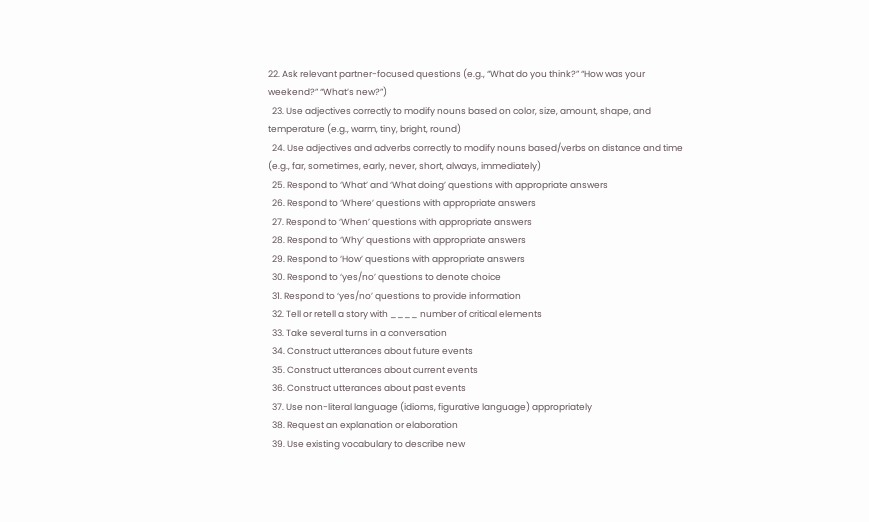22. Ask relevant partner-focused questions (e.g., “What do you think?” “How was your weekend?” “What’s new?”)
  23. Use adjectives correctly to modify nouns based on color, size, amount, shape, and temperature (e.g., warm, tiny, bright, round)
  24. Use adjectives and adverbs correctly to modify nouns based/verbs on distance and time (e.g., far, sometimes, early, never, short, always, immediately)
  25. Respond to ‘What’ and ‘What doing’ questions with appropriate answers
  26. Respond to ‘Where’ questions with appropriate answers
  27. Respond to ‘When’ questions with appropriate answers
  28. Respond to ‘Why’ questions with appropriate answers
  29. Respond to ‘How’ questions with appropriate answers
  30. Respond to ‘yes/no’ questions to denote choice
  31. Respond to ‘yes/no’ questions to provide information
  32. Tell or retell a story with ____ number of critical elements
  33. Take several turns in a conversation
  34. Construct utterances about future events
  35. Construct utterances about current events
  36. Construct utterances about past events
  37. Use non-literal language (idioms, figurative language) appropriately
  38. Request an explanation or elaboration
  39. Use existing vocabulary to describe new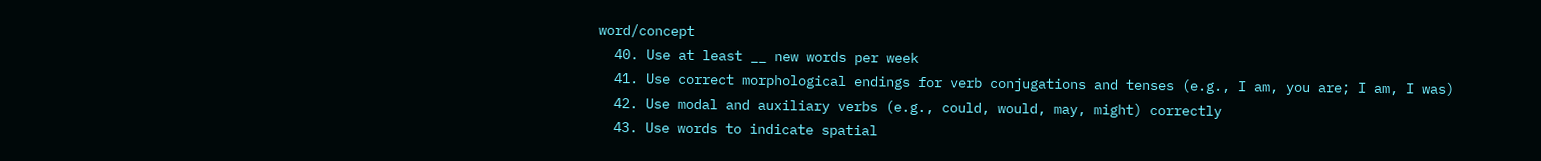word/concept
  40. Use at least __ new words per week
  41. Use correct morphological endings for verb conjugations and tenses (e.g., I am, you are; I am, I was)
  42. Use modal and auxiliary verbs (e.g., could, would, may, might) correctly
  43. Use words to indicate spatial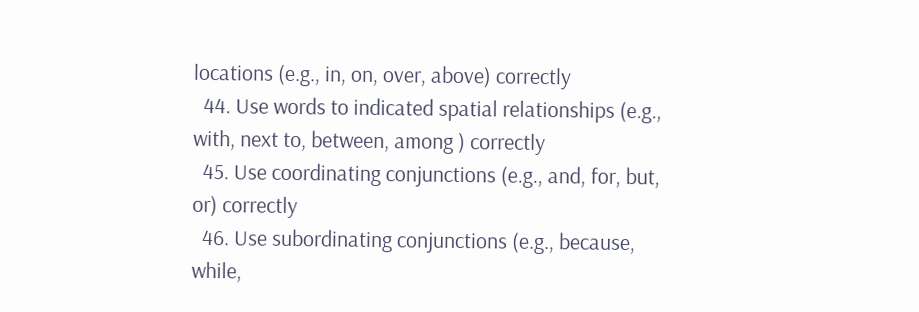locations (e.g., in, on, over, above) correctly
  44. Use words to indicated spatial relationships (e.g., with, next to, between, among ) correctly
  45. Use coordinating conjunctions (e.g., and, for, but, or) correctly
  46. Use subordinating conjunctions (e.g., because, while,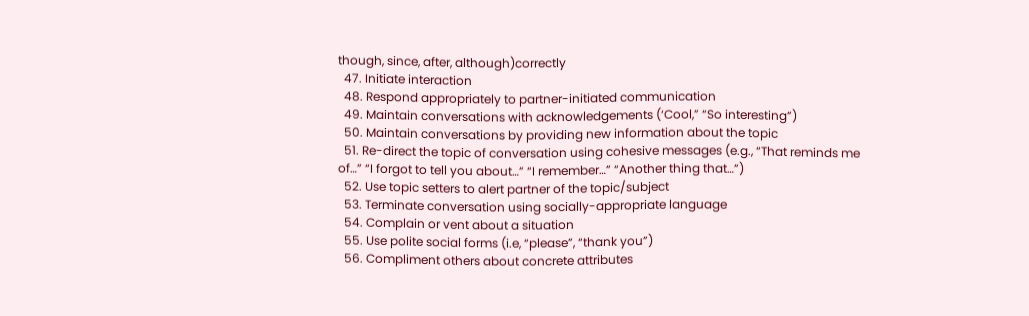though, since, after, although)correctly
  47. Initiate interaction
  48. Respond appropriately to partner-initiated communication
  49. Maintain conversations with acknowledgements (‘Cool,” “So interesting”)
  50. Maintain conversations by providing new information about the topic
  51. Re-direct the topic of conversation using cohesive messages (e.g., “That reminds me of…” “I forgot to tell you about…” “I remember…” “Another thing that…”)
  52. Use topic setters to alert partner of the topic/subject
  53. Terminate conversation using socially-appropriate language
  54. Complain or vent about a situation
  55. Use polite social forms (i.e, “please”, “thank you”)
  56. Compliment others about concrete attributes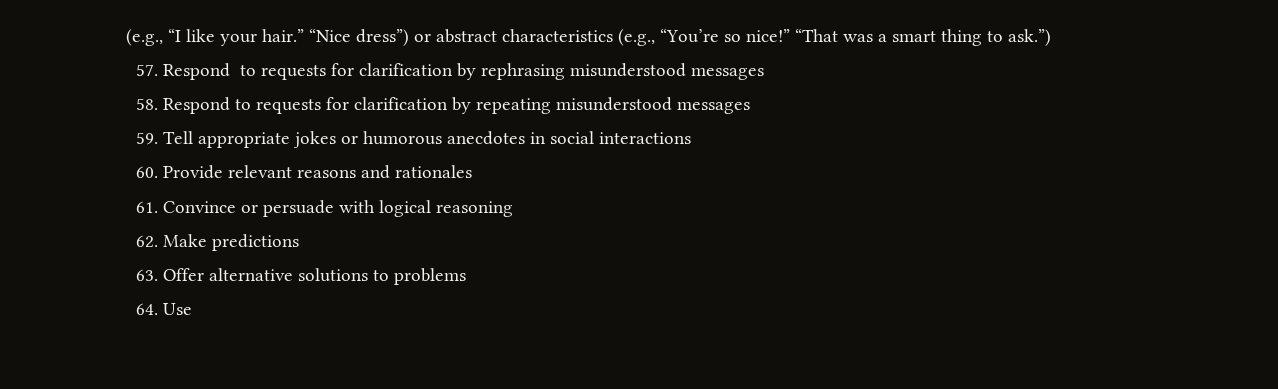(e.g., “I like your hair.” “Nice dress”) or abstract characteristics (e.g., “You’re so nice!” “That was a smart thing to ask.”)
  57. Respond  to requests for clarification by rephrasing misunderstood messages
  58. Respond to requests for clarification by repeating misunderstood messages
  59. Tell appropriate jokes or humorous anecdotes in social interactions
  60. Provide relevant reasons and rationales
  61. Convince or persuade with logical reasoning
  62. Make predictions
  63. Offer alternative solutions to problems
  64. Use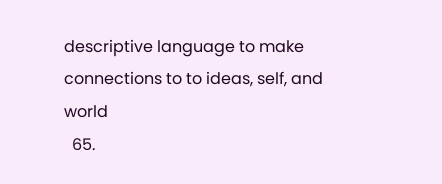descriptive language to make connections to to ideas, self, and world
  65.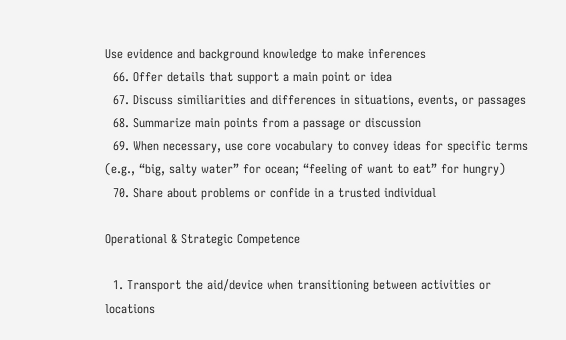Use evidence and background knowledge to make inferences
  66. Offer details that support a main point or idea
  67. Discuss similiarities and differences in situations, events, or passages
  68. Summarize main points from a passage or discussion
  69. When necessary, use core vocabulary to convey ideas for specific terms (e.g., “big, salty water” for ocean; “feeling of want to eat” for hungry)
  70. Share about problems or confide in a trusted individual

Operational & Strategic Competence

  1. Transport the aid/device when transitioning between activities or locations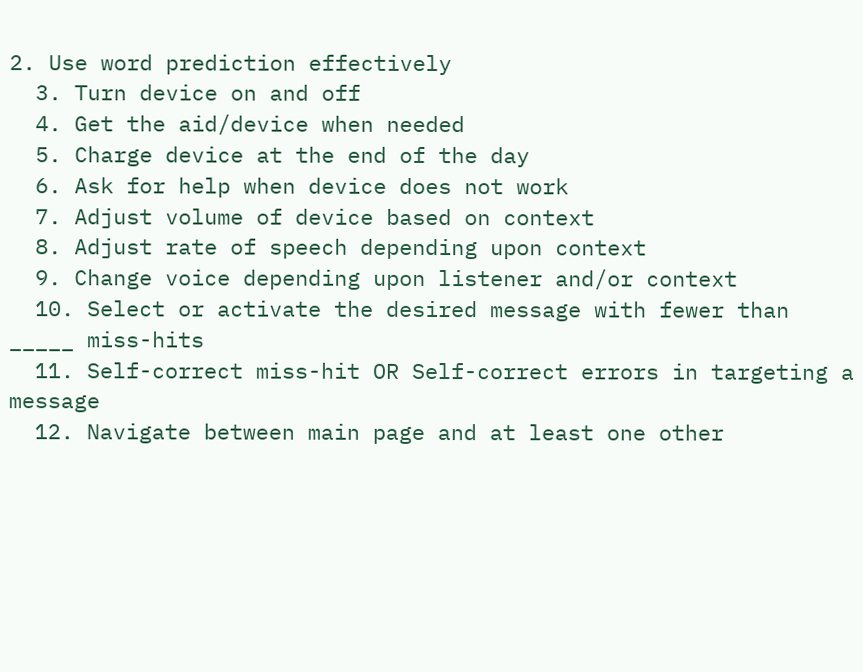2. Use word prediction effectively
  3. Turn device on and off
  4. Get the aid/device when needed
  5. Charge device at the end of the day
  6. Ask for help when device does not work
  7. Adjust volume of device based on context
  8. Adjust rate of speech depending upon context
  9. Change voice depending upon listener and/or context
  10. Select or activate the desired message with fewer than _____ miss-hits
  11. Self-correct miss-hit OR Self-correct errors in targeting a message
  12. Navigate between main page and at least one other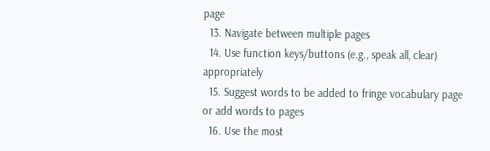page
  13. Navigate between multiple pages
  14. Use function keys/buttons (e.g., speak all, clear) appropriately
  15. Suggest words to be added to fringe vocabulary page or add words to pages
  16. Use the most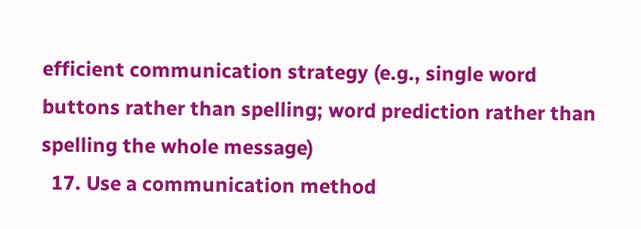efficient communication strategy (e.g., single word buttons rather than spelling; word prediction rather than spelling the whole message)
  17. Use a communication method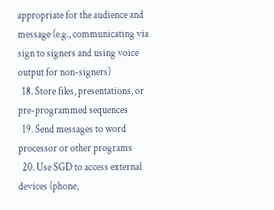appropriate for the audience and message (e.g., communicating via sign to signers and using voice output for non-signers)
  18. Store files, presentations, or pre-programmed sequences
  19. Send messages to word processor or other programs
  20. Use SGD to access external devices (phone,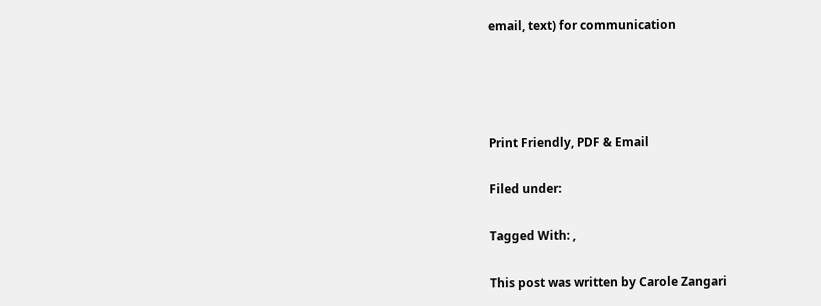email, text) for communication




Print Friendly, PDF & Email

Filed under:

Tagged With: ,

This post was written by Carole Zangari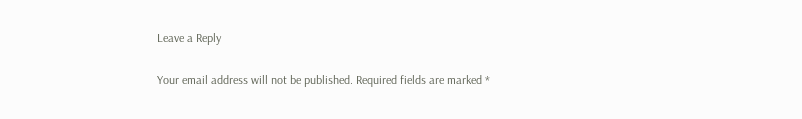Leave a Reply

Your email address will not be published. Required fields are marked *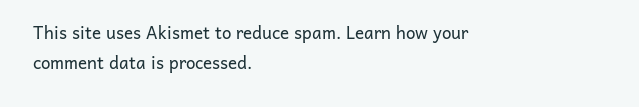This site uses Akismet to reduce spam. Learn how your comment data is processed.